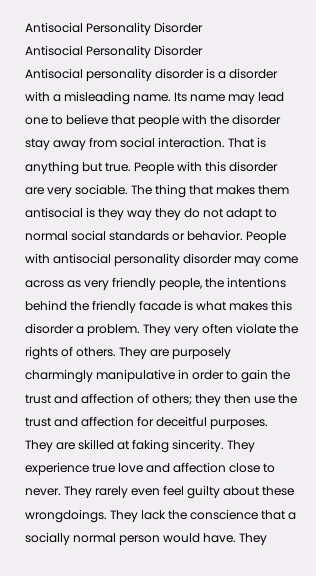Antisocial Personality Disorder
Antisocial Personality Disorder
Antisocial personality disorder is a disorder with a misleading name. Its name may lead one to believe that people with the disorder stay away from social interaction. That is anything but true. People with this disorder are very sociable. The thing that makes them antisocial is they way they do not adapt to normal social standards or behavior. People with antisocial personality disorder may come across as very friendly people, the intentions behind the friendly facade is what makes this disorder a problem. They very often violate the rights of others. They are purposely charmingly manipulative in order to gain the trust and affection of others; they then use the trust and affection for deceitful purposes. They are skilled at faking sincerity. They experience true love and affection close to never. They rarely even feel guilty about these wrongdoings. They lack the conscience that a socially normal person would have. They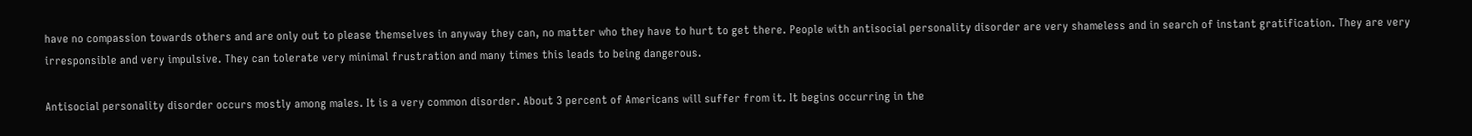have no compassion towards others and are only out to please themselves in anyway they can, no matter who they have to hurt to get there. People with antisocial personality disorder are very shameless and in search of instant gratification. They are very irresponsible and very impulsive. They can tolerate very minimal frustration and many times this leads to being dangerous.

Antisocial personality disorder occurs mostly among males. It is a very common disorder. About 3 percent of Americans will suffer from it. It begins occurring in the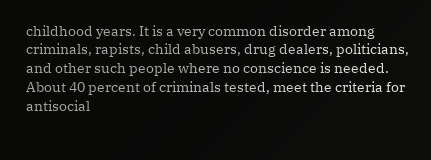childhood years. It is a very common disorder among criminals, rapists, child abusers, drug dealers, politicians, and other such people where no conscience is needed. About 40 percent of criminals tested, meet the criteria for antisocial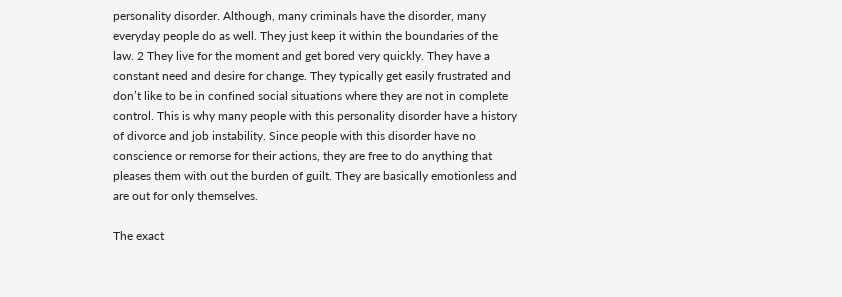personality disorder. Although, many criminals have the disorder, many everyday people do as well. They just keep it within the boundaries of the law. 2 They live for the moment and get bored very quickly. They have a constant need and desire for change. They typically get easily frustrated and don’t like to be in confined social situations where they are not in complete control. This is why many people with this personality disorder have a history of divorce and job instability. Since people with this disorder have no conscience or remorse for their actions, they are free to do anything that pleases them with out the burden of guilt. They are basically emotionless and are out for only themselves.

The exact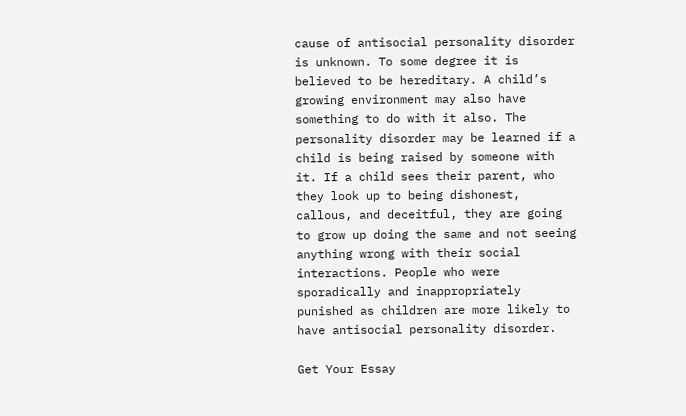cause of antisocial personality disorder is unknown. To some degree it is believed to be hereditary. A child’s growing environment may also have something to do with it also. The personality disorder may be learned if a child is being raised by someone with it. If a child sees their parent, who they look up to being dishonest, callous, and deceitful, they are going to grow up doing the same and not seeing anything wrong with their social interactions. People who were sporadically and inappropriately punished as children are more likely to have antisocial personality disorder.

Get Your Essay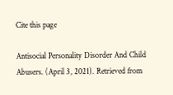Cite this page

Antisocial Personality Disorder And Child Abusers. (April 3, 2021). Retrieved from